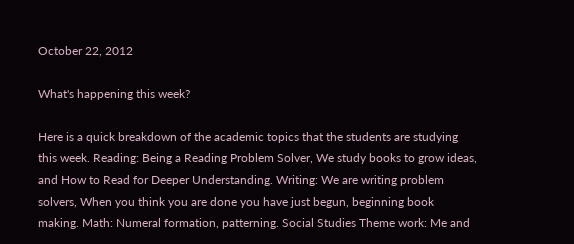October 22, 2012

What's happening this week?

Here is a quick breakdown of the academic topics that the students are studying this week. Reading: Being a Reading Problem Solver, We study books to grow ideas, and How to Read for Deeper Understanding. Writing: We are writing problem solvers, When you think you are done you have just begun, beginning book making. Math: Numeral formation, patterning. Social Studies Theme work: Me and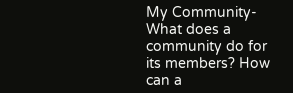My Community-What does a community do for its members? How can a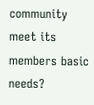community meet its members basic needs?